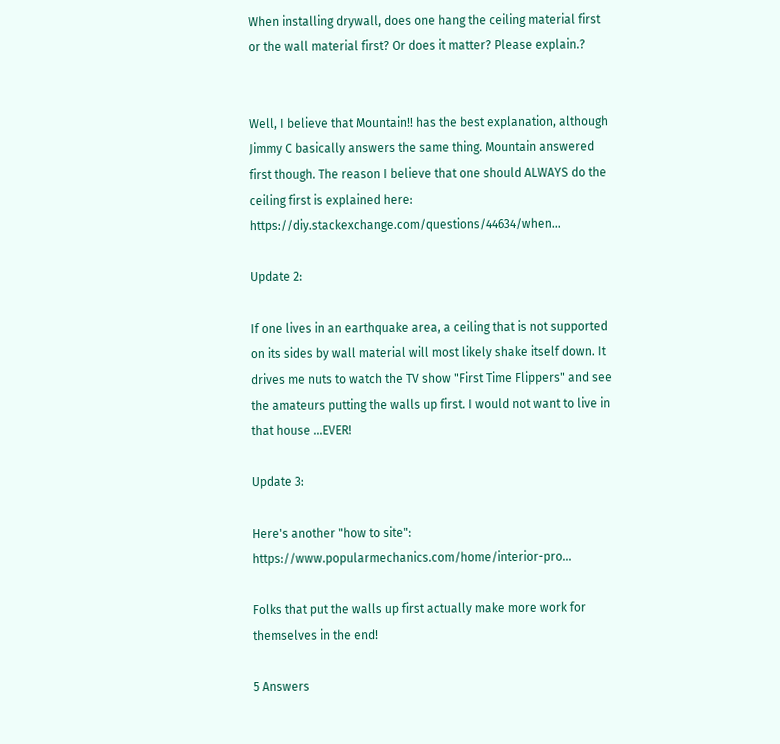When installing drywall, does one hang the ceiling material first or the wall material first? Or does it matter? Please explain.?


Well, I believe that Mountain!! has the best explanation, although Jimmy C basically answers the same thing. Mountain answered first though. The reason I believe that one should ALWAYS do the ceiling first is explained here: https://diy.stackexchange.com/questions/44634/when...

Update 2:

If one lives in an earthquake area, a ceiling that is not supported on its sides by wall material will most likely shake itself down. It drives me nuts to watch the TV show "First Time Flippers" and see the amateurs putting the walls up first. I would not want to live in that house ...EVER!

Update 3:

Here's another "how to site": https://www.popularmechanics.com/home/interior-pro...

Folks that put the walls up first actually make more work for themselves in the end!

5 Answers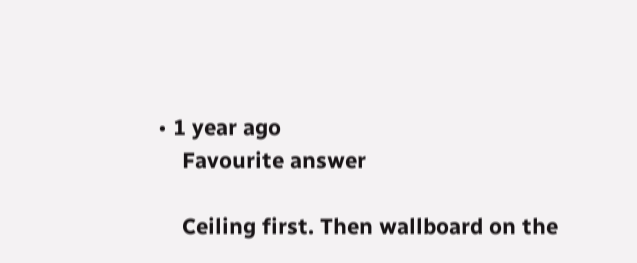• 1 year ago
    Favourite answer

    Ceiling first. Then wallboard on the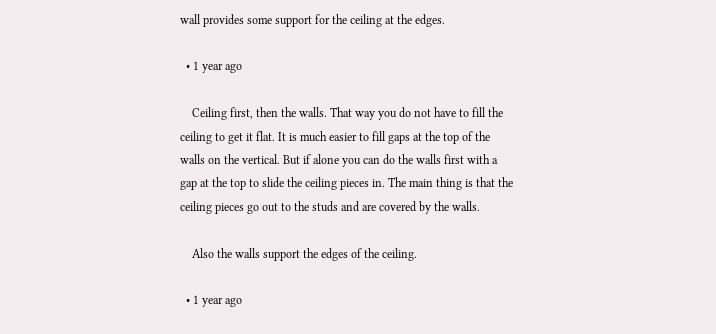wall provides some support for the ceiling at the edges.

  • 1 year ago

    Ceiling first, then the walls. That way you do not have to fill the ceiling to get it flat. It is much easier to fill gaps at the top of the walls on the vertical. But if alone you can do the walls first with a gap at the top to slide the ceiling pieces in. The main thing is that the ceiling pieces go out to the studs and are covered by the walls.

    Also the walls support the edges of the ceiling.

  • 1 year ago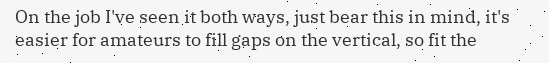On the job I've seen it both ways, just bear this in mind, it's easier for amateurs to fill gaps on the vertical, so fit the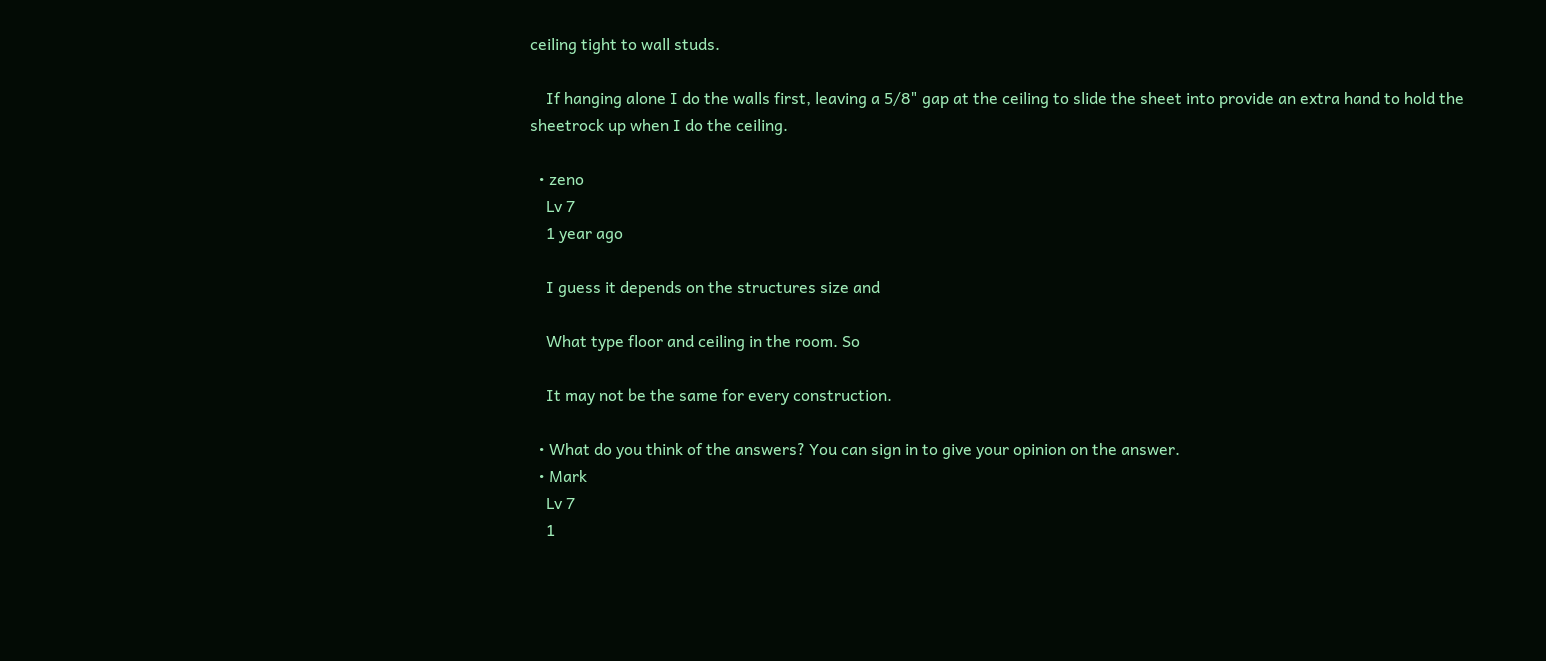ceiling tight to wall studs.

    If hanging alone I do the walls first, leaving a 5/8" gap at the ceiling to slide the sheet into provide an extra hand to hold the sheetrock up when I do the ceiling.

  • zeno
    Lv 7
    1 year ago

    I guess it depends on the structures size and

    What type floor and ceiling in the room. So

    It may not be the same for every construction.

  • What do you think of the answers? You can sign in to give your opinion on the answer.
  • Mark
    Lv 7
    1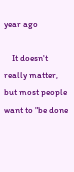year ago

    It doesn't really matter, but most people want to "be done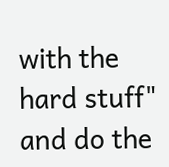with the hard stuff" and do the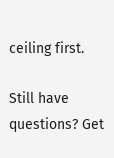ceiling first.

Still have questions? Get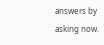answers by asking now.